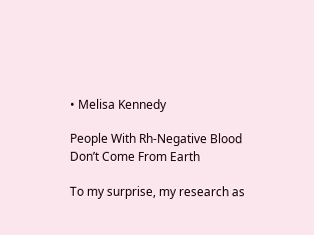• Melisa Kennedy

People With Rh-Negative Blood Don’t Come From Earth

To my surprise, my research as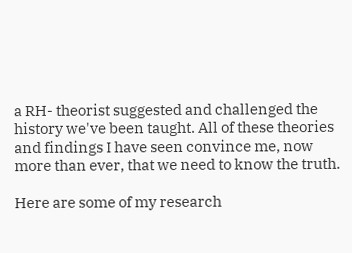a RH- theorist suggested and challenged the history we've been taught. All of these theories and findings I have seen convince me, now more than ever, that we need to know the truth.

Here are some of my research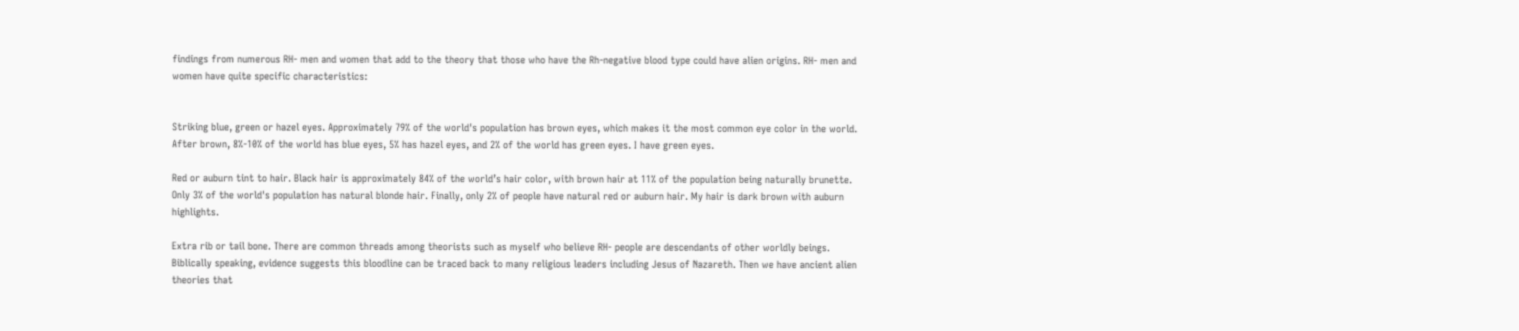findings from numerous RH- men and women that add to the theory that those who have the Rh-negative blood type could have alien origins. RH- men and women have quite specific characteristics:


Striking blue, green or hazel eyes. Approximately 79% of the world's population has brown eyes, which makes it the most common eye color in the world. After brown, 8%-10% of the world has blue eyes, 5% has hazel eyes, and 2% of the world has green eyes. I have green eyes.

Red or auburn tint to hair. Black hair is approximately 84% of the world’s hair color, with brown hair at 11% of the population being naturally brunette. Only 3% of the world's population has natural blonde hair. Finally, only 2% of people have natural red or auburn hair. My hair is dark brown with auburn highlights.

Extra rib or tail bone. There are common threads among theorists such as myself who believe RH- people are descendants of other worldly beings. Biblically speaking, evidence suggests this bloodline can be traced back to many religious leaders including Jesus of Nazareth. Then we have ancient alien theories that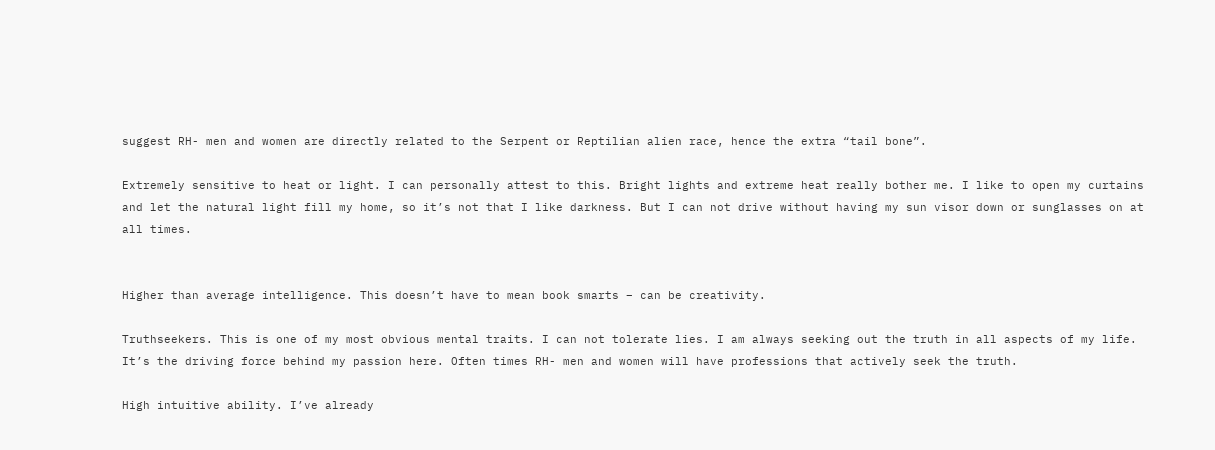suggest RH- men and women are directly related to the Serpent or Reptilian alien race, hence the extra “tail bone”.

Extremely sensitive to heat or light. I can personally attest to this. Bright lights and extreme heat really bother me. I like to open my curtains and let the natural light fill my home, so it’s not that I like darkness. But I can not drive without having my sun visor down or sunglasses on at all times.


Higher than average intelligence. This doesn’t have to mean book smarts – can be creativity.

Truthseekers. This is one of my most obvious mental traits. I can not tolerate lies. I am always seeking out the truth in all aspects of my life. It’s the driving force behind my passion here. Often times RH- men and women will have professions that actively seek the truth.

High intuitive ability. I’ve already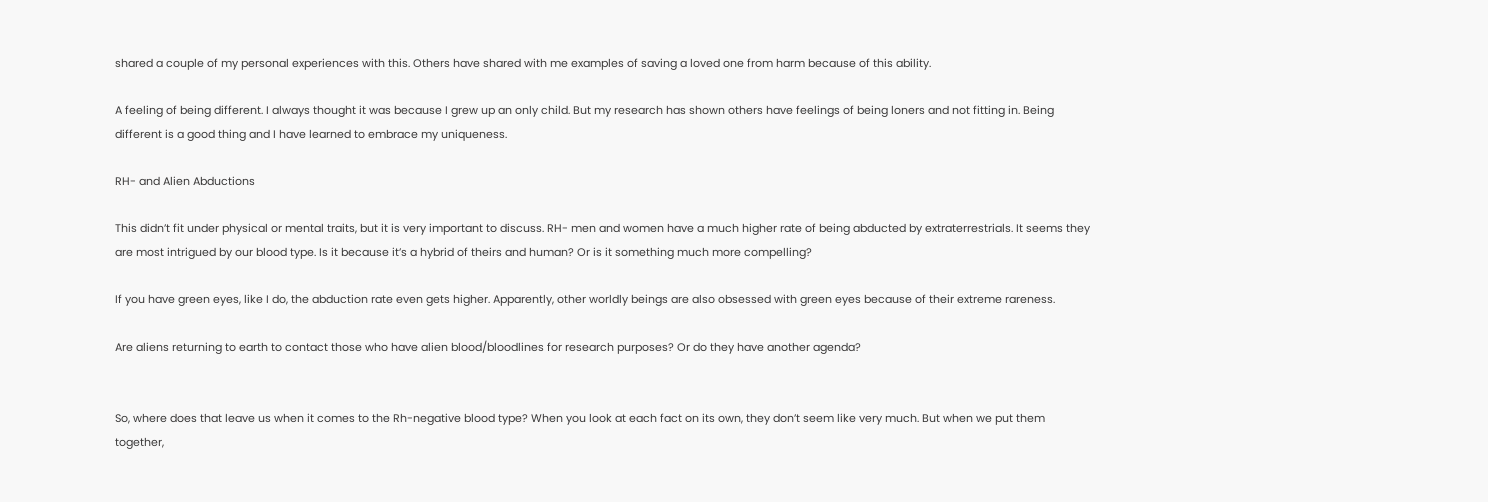shared a couple of my personal experiences with this. Others have shared with me examples of saving a loved one from harm because of this ability.

A feeling of being different. I always thought it was because I grew up an only child. But my research has shown others have feelings of being loners and not fitting in. Being different is a good thing and I have learned to embrace my uniqueness.

RH- and Alien Abductions

This didn’t fit under physical or mental traits, but it is very important to discuss. RH- men and women have a much higher rate of being abducted by extraterrestrials. It seems they are most intrigued by our blood type. Is it because it’s a hybrid of theirs and human? Or is it something much more compelling?

If you have green eyes, like I do, the abduction rate even gets higher. Apparently, other worldly beings are also obsessed with green eyes because of their extreme rareness.

Are aliens returning to earth to contact those who have alien blood/bloodlines for research purposes? Or do they have another agenda?


So, where does that leave us when it comes to the Rh-negative blood type? When you look at each fact on its own, they don’t seem like very much. But when we put them together,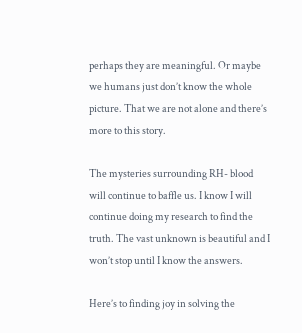perhaps they are meaningful. Or maybe we humans just don’t know the whole picture. That we are not alone and there’s more to this story.

The mysteries surrounding RH- blood will continue to baffle us. I know I will continue doing my research to find the truth. The vast unknown is beautiful and I won’t stop until I know the answers.

Here’s to finding joy in solving the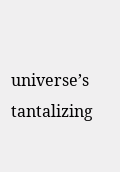universe’s tantalizing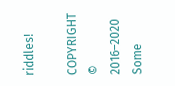riddles!

COPYRIGHT © 2016–2020  Some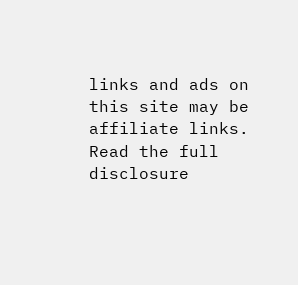links and ads on this site may be affiliate links. Read the full disclosure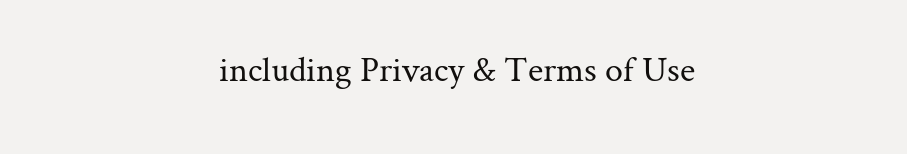including Privacy & Terms of Use